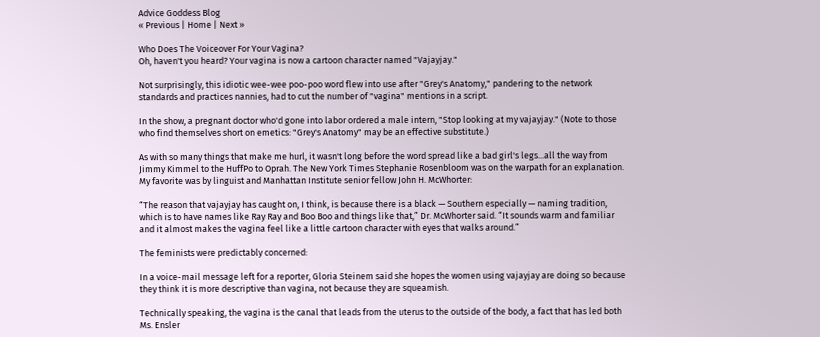Advice Goddess Blog
« Previous | Home | Next »

Who Does The Voiceover For Your Vagina?
Oh, haven't you heard? Your vagina is now a cartoon character named "Vajayjay."

Not surprisingly, this idiotic wee-wee poo-poo word flew into use after "Grey's Anatomy," pandering to the network standards and practices nannies, had to cut the number of "vagina" mentions in a script.

In the show, a pregnant doctor who'd gone into labor ordered a male intern, "Stop looking at my vajayjay." (Note to those who find themselves short on emetics: "Grey's Anatomy" may be an effective substitute.)

As with so many things that make me hurl, it wasn't long before the word spread like a bad girl's legs...all the way from Jimmy Kimmel to the HuffPo to Oprah. The New York Times Stephanie Rosenbloom was on the warpath for an explanation. My favorite was by linguist and Manhattan Institute senior fellow John H. McWhorter:

“The reason that vajayjay has caught on, I think, is because there is a black — Southern especially — naming tradition, which is to have names like Ray Ray and Boo Boo and things like that,” Dr. McWhorter said. “It sounds warm and familiar and it almost makes the vagina feel like a little cartoon character with eyes that walks around.”

The feminists were predictably concerned:

In a voice-mail message left for a reporter, Gloria Steinem said she hopes the women using vajayjay are doing so because they think it is more descriptive than vagina, not because they are squeamish.

Technically speaking, the vagina is the canal that leads from the uterus to the outside of the body, a fact that has led both Ms. Ensler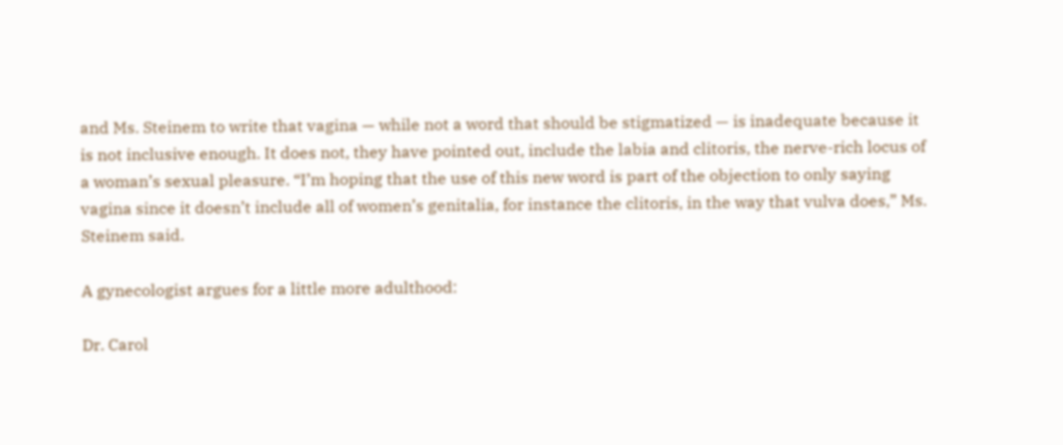and Ms. Steinem to write that vagina — while not a word that should be stigmatized — is inadequate because it is not inclusive enough. It does not, they have pointed out, include the labia and clitoris, the nerve-rich locus of a woman’s sexual pleasure. “I’m hoping that the use of this new word is part of the objection to only saying vagina since it doesn’t include all of women’s genitalia, for instance the clitoris, in the way that vulva does,” Ms. Steinem said.

A gynecologist argues for a little more adulthood:

Dr. Carol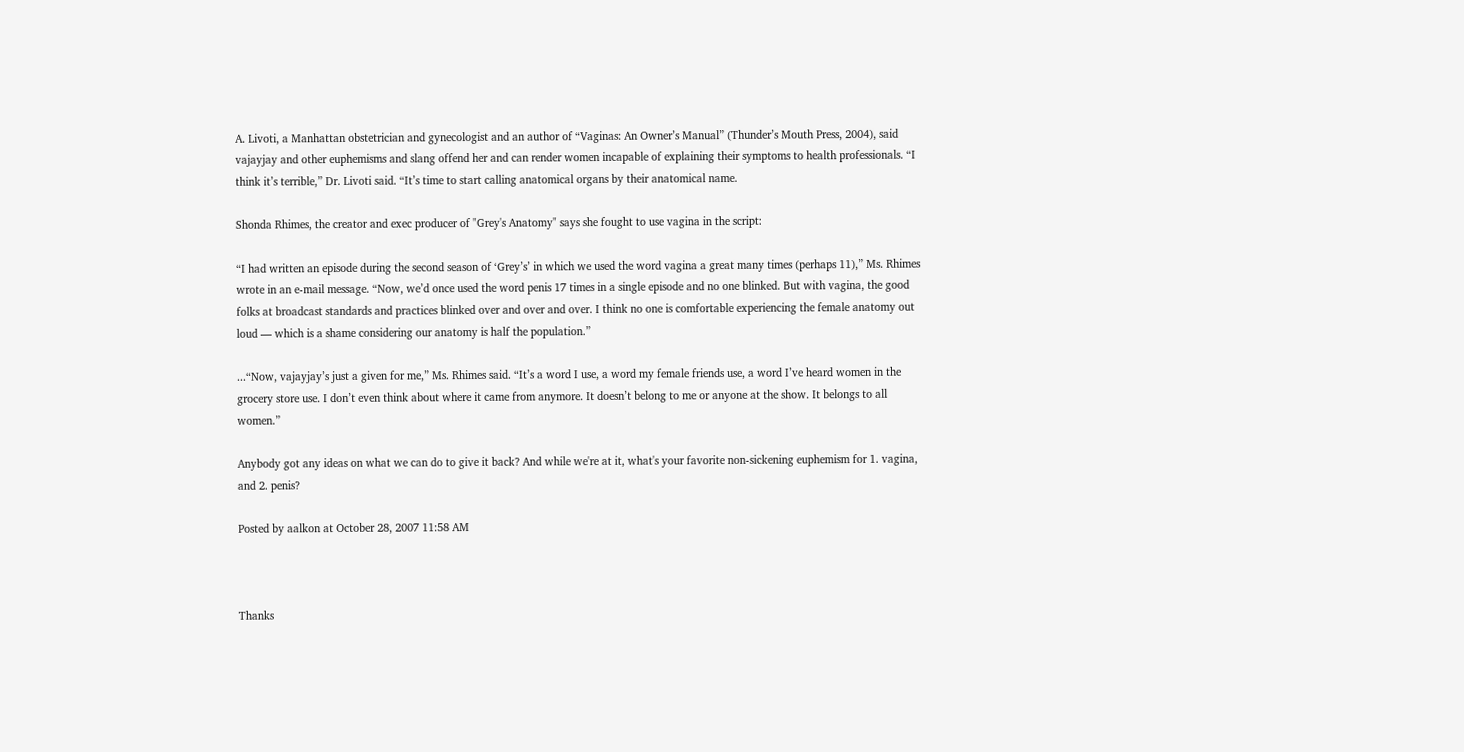A. Livoti, a Manhattan obstetrician and gynecologist and an author of “Vaginas: An Owner’s Manual” (Thunder’s Mouth Press, 2004), said vajayjay and other euphemisms and slang offend her and can render women incapable of explaining their symptoms to health professionals. “I think it’s terrible,” Dr. Livoti said. “It’s time to start calling anatomical organs by their anatomical name.

Shonda Rhimes, the creator and exec producer of "Grey's Anatomy" says she fought to use vagina in the script:

“I had written an episode during the second season of ‘Grey’s’ in which we used the word vagina a great many times (perhaps 11),” Ms. Rhimes wrote in an e-mail message. “Now, we’d once used the word penis 17 times in a single episode and no one blinked. But with vagina, the good folks at broadcast standards and practices blinked over and over and over. I think no one is comfortable experiencing the female anatomy out loud — which is a shame considering our anatomy is half the population.”

...“Now, vajayjay’s just a given for me,” Ms. Rhimes said. “It’s a word I use, a word my female friends use, a word I’ve heard women in the grocery store use. I don’t even think about where it came from anymore. It doesn’t belong to me or anyone at the show. It belongs to all women.”

Anybody got any ideas on what we can do to give it back? And while we're at it, what's your favorite non-sickening euphemism for 1. vagina, and 2. penis?

Posted by aalkon at October 28, 2007 11:58 AM



Thanks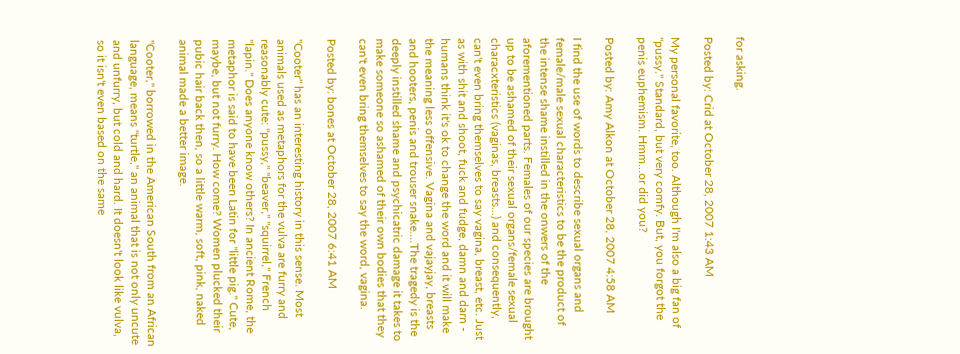for asking.

Posted by: Crid at October 28, 2007 1:43 AM

My personal favorite, too. Although I'm also a big fan of "pussy." Standard, but very comfy. But, you forgot the penis euphemism. Hmm...or did you?

Posted by: Amy Alkon at October 28, 2007 4:58 AM

I find the use of words to describe sexual organs and female/male sexual characteristics to be the product of the intense shame instilled in the onwers of the aforementioned parts. Females of our species are brought up to be ashamed of their sexual organs/female sexual characxteristics (vaginas, breasts...) and consequently, can't even bring themselves to say vagina, breast, etc. Just as with shit and shoot, fuck and fudge, damn and darn - humans think it's ok to change the word and it will make the meaning less offensive. Vagina and vajayjay, breasts and hooters, penis and trouser snake....The tragedy is the deeply instilled shame and psychicatric damage it takes to make someone so ashamed of their own bodies that they can't even bring themselves to say the word, vagina.

Posted by: bones at October 28, 2007 6:41 AM

"Cooter" has an interesting history in this sense. Most animals used as metaphors for the vulva are furry and reasonably cute: "pussy," "beaver," "squirrel," French "lapin." Does anyone know others? In ancient Rome, the metaphor is said to have been Latin for "little pig." Cute, maybe, but not furry. How come? Women plucked their pubic hair back then, so a little warm, soft, pink, naked animal made a better image.

"Cooter," borrowed in the American South from an African language, means "turtle," an animal that is not only uncute and unfurry, but cold and hard. It doesn't look like vulva, so it isn't even based on the same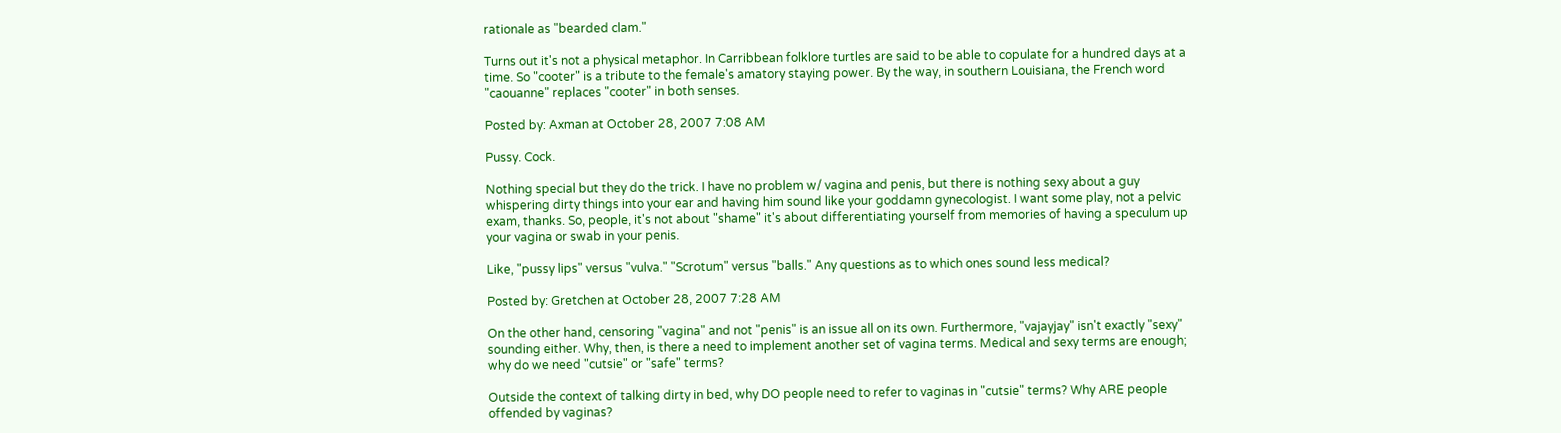rationale as "bearded clam."

Turns out it's not a physical metaphor. In Carribbean folklore turtles are said to be able to copulate for a hundred days at a time. So "cooter" is a tribute to the female's amatory staying power. By the way, in southern Louisiana, the French word "caouanne" replaces "cooter" in both senses.

Posted by: Axman at October 28, 2007 7:08 AM

Pussy. Cock.

Nothing special but they do the trick. I have no problem w/ vagina and penis, but there is nothing sexy about a guy whispering dirty things into your ear and having him sound like your goddamn gynecologist. I want some play, not a pelvic exam, thanks. So, people, it's not about "shame" it's about differentiating yourself from memories of having a speculum up your vagina or swab in your penis.

Like, "pussy lips" versus "vulva." "Scrotum" versus "balls." Any questions as to which ones sound less medical?

Posted by: Gretchen at October 28, 2007 7:28 AM

On the other hand, censoring "vagina" and not "penis" is an issue all on its own. Furthermore, "vajayjay" isn't exactly "sexy" sounding either. Why, then, is there a need to implement another set of vagina terms. Medical and sexy terms are enough; why do we need "cutsie" or "safe" terms?

Outside the context of talking dirty in bed, why DO people need to refer to vaginas in "cutsie" terms? Why ARE people offended by vaginas?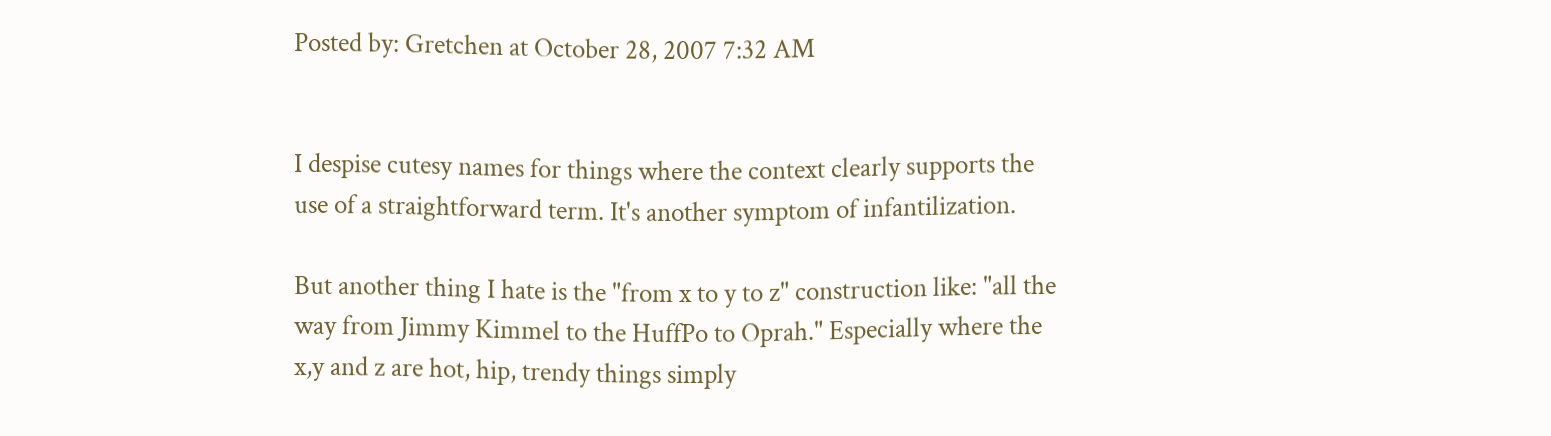Posted by: Gretchen at October 28, 2007 7:32 AM


I despise cutesy names for things where the context clearly supports the use of a straightforward term. It's another symptom of infantilization.

But another thing I hate is the "from x to y to z" construction like: "all the way from Jimmy Kimmel to the HuffPo to Oprah." Especially where the x,y and z are hot, hip, trendy things simply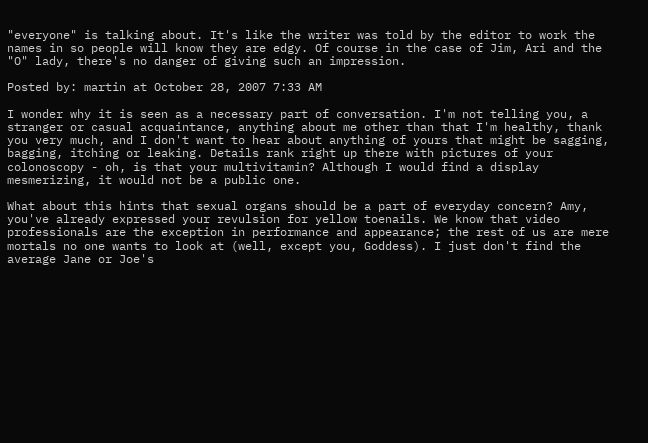"everyone" is talking about. It's like the writer was told by the editor to work the names in so people will know they are edgy. Of course in the case of Jim, Ari and the "O" lady, there's no danger of giving such an impression.

Posted by: martin at October 28, 2007 7:33 AM

I wonder why it is seen as a necessary part of conversation. I'm not telling you, a stranger or casual acquaintance, anything about me other than that I'm healthy, thank you very much, and I don't want to hear about anything of yours that might be sagging, bagging, itching or leaking. Details rank right up there with pictures of your colonoscopy - oh, is that your multivitamin? Although I would find a display mesmerizing, it would not be a public one.

What about this hints that sexual organs should be a part of everyday concern? Amy, you've already expressed your revulsion for yellow toenails. We know that video professionals are the exception in performance and appearance; the rest of us are mere mortals no one wants to look at (well, except you, Goddess). I just don't find the average Jane or Joe's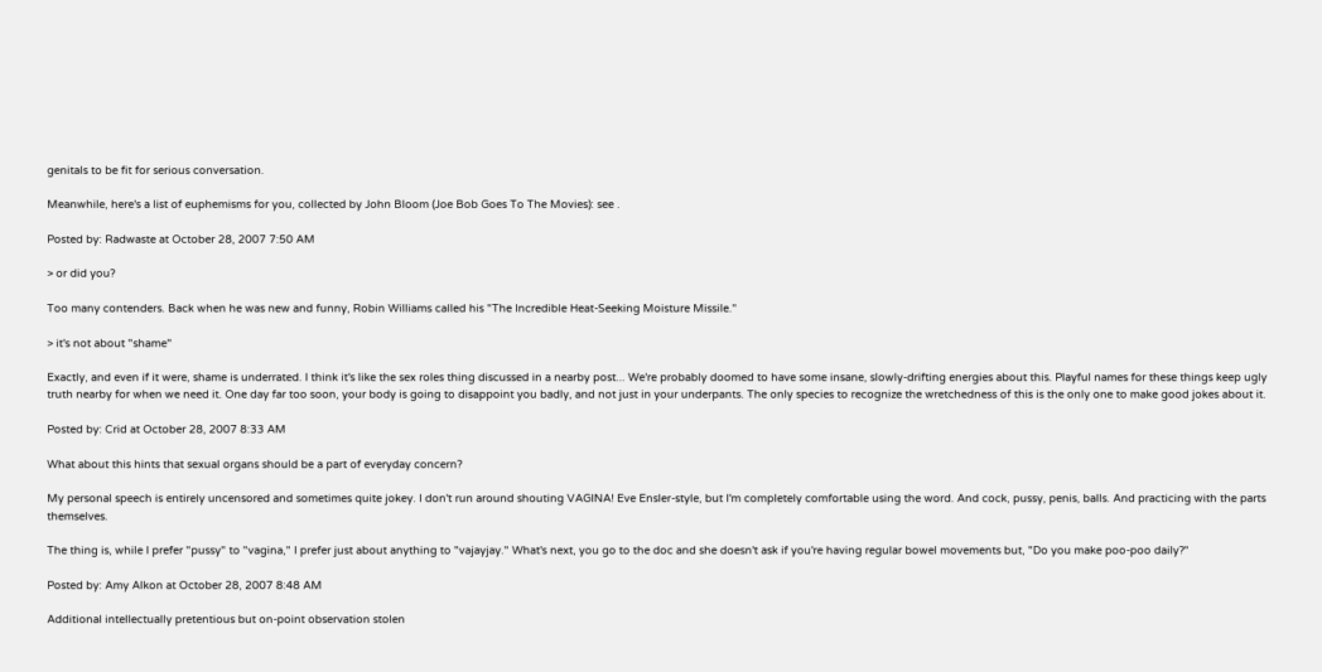genitals to be fit for serious conversation.

Meanwhile, here's a list of euphemisms for you, collected by John Bloom (Joe Bob Goes To The Movies): see .

Posted by: Radwaste at October 28, 2007 7:50 AM

> or did you?

Too many contenders. Back when he was new and funny, Robin Williams called his "The Incredible Heat-Seeking Moisture Missile."

> it's not about "shame"

Exactly, and even if it were, shame is underrated. I think it's like the sex roles thing discussed in a nearby post... We're probably doomed to have some insane, slowly-drifting energies about this. Playful names for these things keep ugly truth nearby for when we need it. One day far too soon, your body is going to disappoint you badly, and not just in your underpants. The only species to recognize the wretchedness of this is the only one to make good jokes about it.

Posted by: Crid at October 28, 2007 8:33 AM

What about this hints that sexual organs should be a part of everyday concern?

My personal speech is entirely uncensored and sometimes quite jokey. I don't run around shouting VAGINA! Eve Ensler-style, but I'm completely comfortable using the word. And cock, pussy, penis, balls. And practicing with the parts themselves.

The thing is, while I prefer "pussy" to "vagina," I prefer just about anything to "vajayjay." What's next, you go to the doc and she doesn't ask if you're having regular bowel movements but, "Do you make poo-poo daily?"

Posted by: Amy Alkon at October 28, 2007 8:48 AM

Additional intellectually pretentious but on-point observation stolen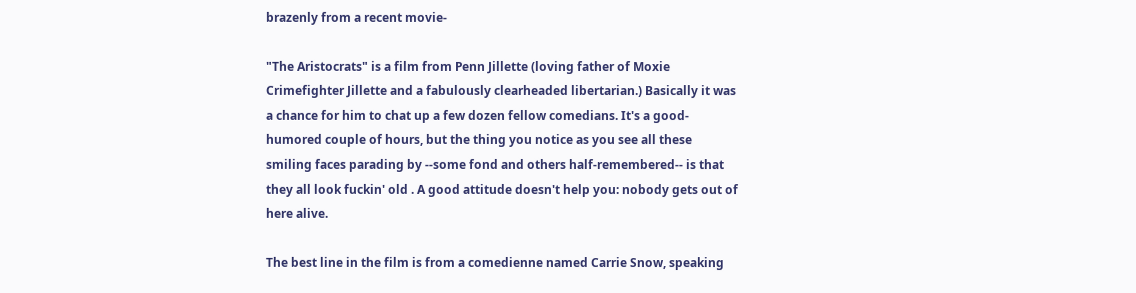brazenly from a recent movie-

"The Aristocrats" is a film from Penn Jillette (loving father of Moxie Crimefighter Jillette and a fabulously clearheaded libertarian.) Basically it was a chance for him to chat up a few dozen fellow comedians. It's a good-humored couple of hours, but the thing you notice as you see all these smiling faces parading by --some fond and others half-remembered-- is that they all look fuckin' old . A good attitude doesn't help you: nobody gets out of here alive.

The best line in the film is from a comedienne named Carrie Snow, speaking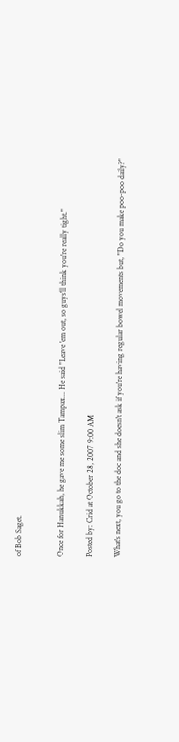of Bob Saget.


Once for Hanukkah, he gave me some slim Tampax... He said "Leave 'em out, so guys'll think you're really tight."

Posted by: Crid at October 28, 2007 9:00 AM

What's next, you go to the doc and she doesn't ask if you're having regular bowel movements but, "Do you make poo-poo daily?"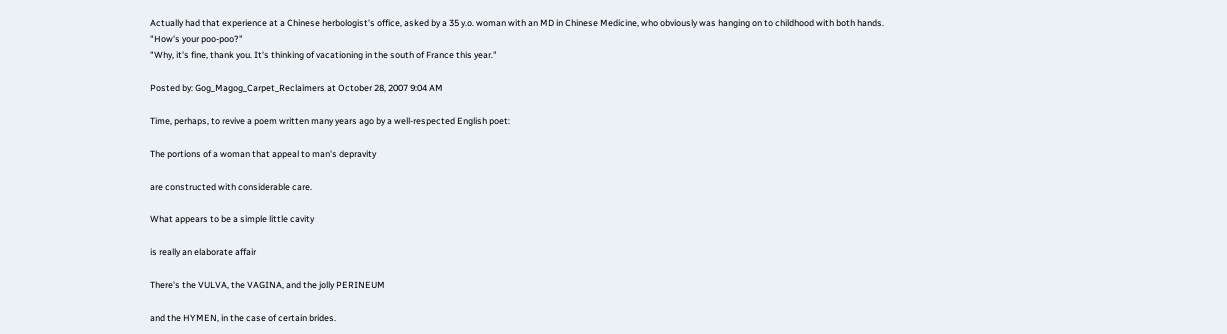Actually had that experience at a Chinese herbologist's office, asked by a 35 y.o. woman with an MD in Chinese Medicine, who obviously was hanging on to childhood with both hands.
"How's your poo-poo?"
"Why, it's fine, thank you. It's thinking of vacationing in the south of France this year."

Posted by: Gog_Magog_Carpet_Reclaimers at October 28, 2007 9:04 AM

Time, perhaps, to revive a poem written many years ago by a well-respected English poet:

The portions of a woman that appeal to man's depravity

are constructed with considerable care.

What appears to be a simple little cavity

is really an elaborate affair

There's the VULVA, the VAGINA, and the jolly PERINEUM

and the HYMEN, in the case of certain brides.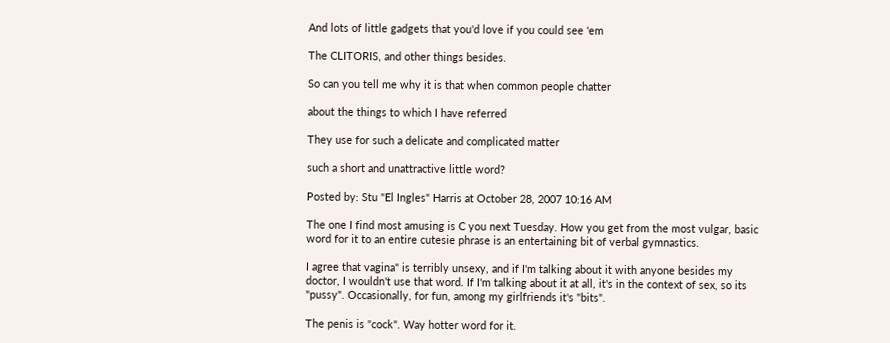And lots of little gadgets that you'd love if you could see 'em

The CLITORIS, and other things besides.

So can you tell me why it is that when common people chatter

about the things to which I have referred

They use for such a delicate and complicated matter

such a short and unattractive little word?

Posted by: Stu "El Ingles" Harris at October 28, 2007 10:16 AM

The one I find most amusing is C you next Tuesday. How you get from the most vulgar, basic word for it to an entire cutesie phrase is an entertaining bit of verbal gymnastics.

I agree that vagina" is terribly unsexy, and if I'm talking about it with anyone besides my doctor, I wouldn't use that word. If I'm talking about it at all, it's in the context of sex, so its "pussy". Occasionally, for fun, among my girlfriends it's "bits".

The penis is "cock". Way hotter word for it.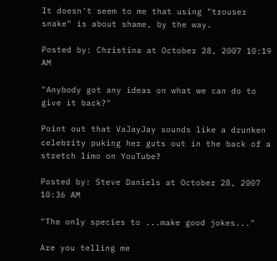It doesn't seem to me that using "trouser snake" is about shame, by the way.

Posted by: Christina at October 28, 2007 10:19 AM

"Anybody got any ideas on what we can do to give it back?"

Point out that VaJayJay sounds like a drunken celebrity puking her guts out in the back of a stretch limo on YouTube?

Posted by: Steve Daniels at October 28, 2007 10:36 AM

"The only species to ...make good jokes..."

Are you telling me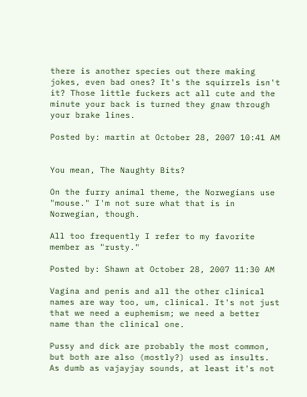there is another species out there making jokes, even bad ones? It's the squirrels isn't it? Those little fuckers act all cute and the minute your back is turned they gnaw through your brake lines.

Posted by: martin at October 28, 2007 10:41 AM


You mean, The Naughty Bits?

On the furry animal theme, the Norwegians use "mouse." I'm not sure what that is in Norwegian, though.

All too frequently I refer to my favorite member as "rusty."

Posted by: Shawn at October 28, 2007 11:30 AM

Vagina and penis and all the other clinical names are way too, um, clinical. It's not just that we need a euphemism; we need a better name than the clinical one.

Pussy and dick are probably the most common, but both are also (mostly?) used as insults. As dumb as vajayjay sounds, at least it's not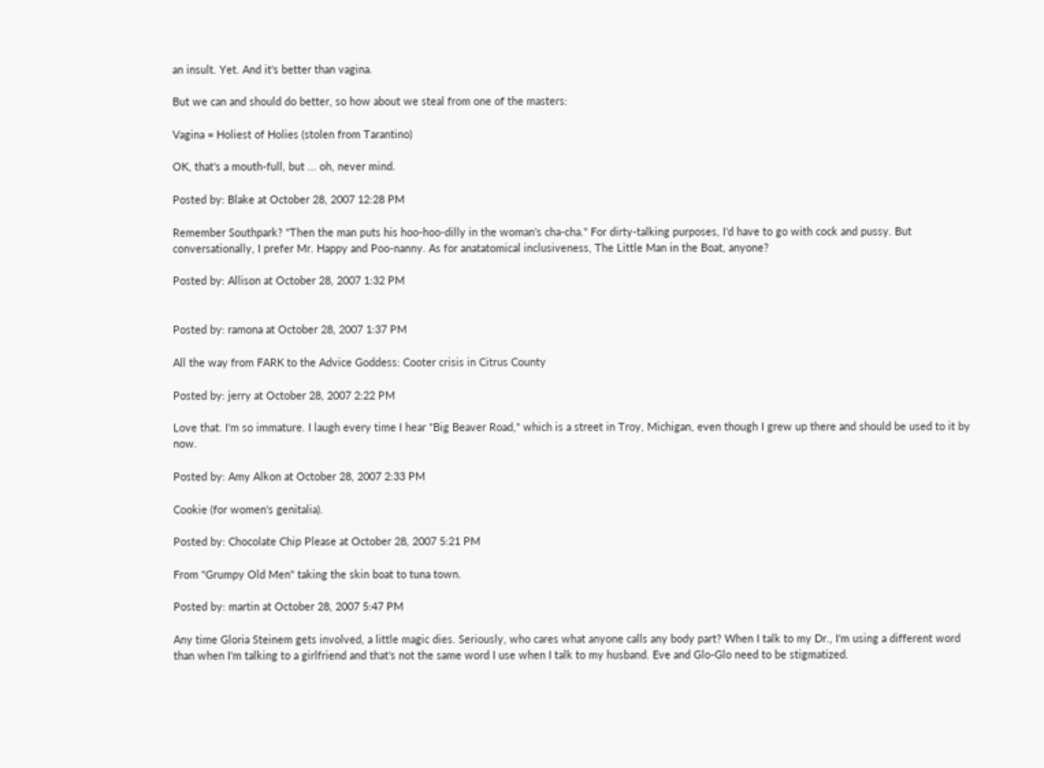an insult. Yet. And it's better than vagina.

But we can and should do better, so how about we steal from one of the masters:

Vagina = Holiest of Holies (stolen from Tarantino)

OK, that's a mouth-full, but ... oh, never mind.

Posted by: Blake at October 28, 2007 12:28 PM

Remember Southpark? "Then the man puts his hoo-hoo-dilly in the woman's cha-cha." For dirty-talking purposes, I'd have to go with cock and pussy. But conversationally, I prefer Mr. Happy and Poo-nanny. As for anatatomical inclusiveness, The Little Man in the Boat, anyone?

Posted by: Allison at October 28, 2007 1:32 PM


Posted by: ramona at October 28, 2007 1:37 PM

All the way from FARK to the Advice Goddess: Cooter crisis in Citrus County

Posted by: jerry at October 28, 2007 2:22 PM

Love that. I'm so immature. I laugh every time I hear "Big Beaver Road," which is a street in Troy, Michigan, even though I grew up there and should be used to it by now.

Posted by: Amy Alkon at October 28, 2007 2:33 PM

Cookie (for women's genitalia).

Posted by: Chocolate Chip Please at October 28, 2007 5:21 PM

From "Grumpy Old Men" taking the skin boat to tuna town.

Posted by: martin at October 28, 2007 5:47 PM

Any time Gloria Steinem gets involved, a little magic dies. Seriously, who cares what anyone calls any body part? When I talk to my Dr., I'm using a different word than when I'm talking to a girlfriend and that's not the same word I use when I talk to my husband. Eve and Glo-Glo need to be stigmatized.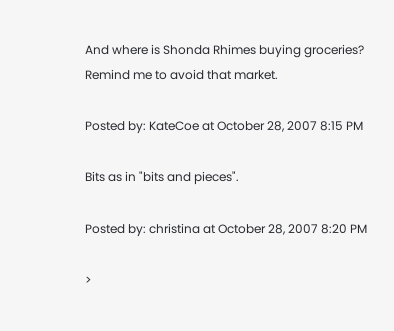And where is Shonda Rhimes buying groceries? Remind me to avoid that market.

Posted by: KateCoe at October 28, 2007 8:15 PM

Bits as in "bits and pieces".

Posted by: christina at October 28, 2007 8:20 PM

>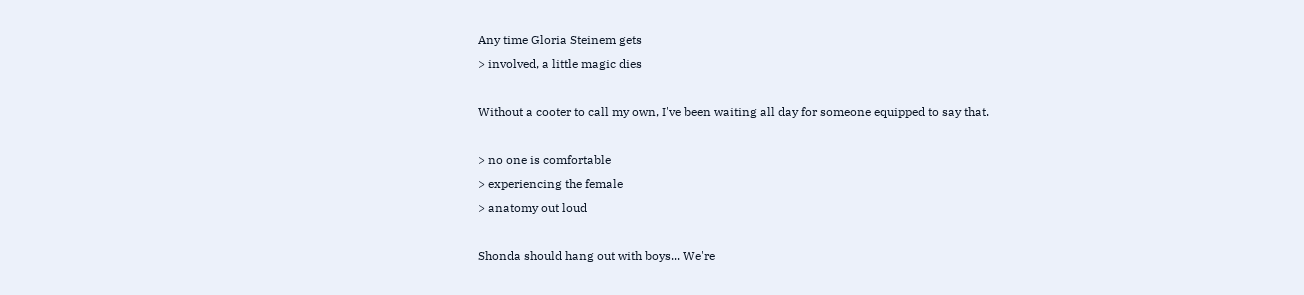Any time Gloria Steinem gets
> involved, a little magic dies

Without a cooter to call my own, I've been waiting all day for someone equipped to say that.

> no one is comfortable
> experiencing the female
> anatomy out loud

Shonda should hang out with boys... We're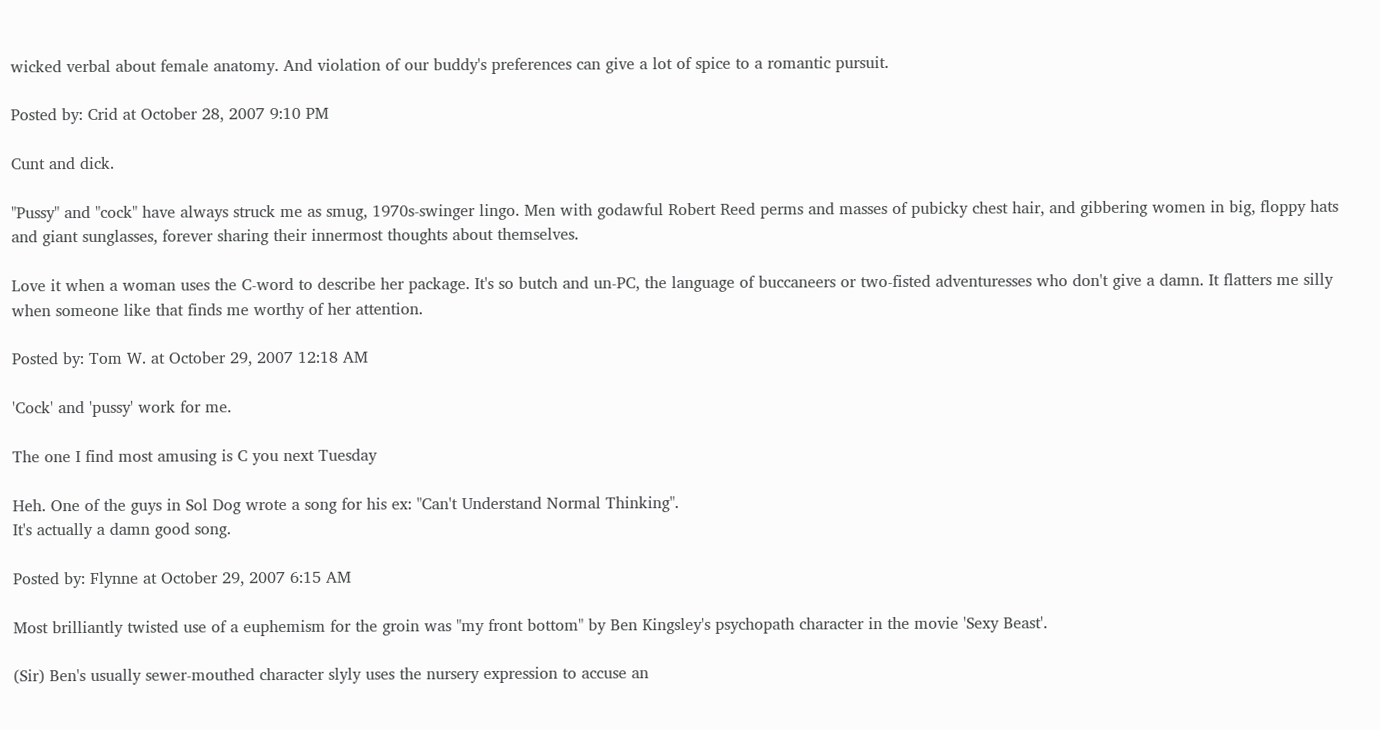wicked verbal about female anatomy. And violation of our buddy's preferences can give a lot of spice to a romantic pursuit.

Posted by: Crid at October 28, 2007 9:10 PM

Cunt and dick.

"Pussy" and "cock" have always struck me as smug, 1970s-swinger lingo. Men with godawful Robert Reed perms and masses of pubicky chest hair, and gibbering women in big, floppy hats and giant sunglasses, forever sharing their innermost thoughts about themselves.

Love it when a woman uses the C-word to describe her package. It's so butch and un-PC, the language of buccaneers or two-fisted adventuresses who don't give a damn. It flatters me silly when someone like that finds me worthy of her attention.

Posted by: Tom W. at October 29, 2007 12:18 AM

'Cock' and 'pussy' work for me.

The one I find most amusing is C you next Tuesday

Heh. One of the guys in Sol Dog wrote a song for his ex: "Can't Understand Normal Thinking".
It's actually a damn good song.

Posted by: Flynne at October 29, 2007 6:15 AM

Most brilliantly twisted use of a euphemism for the groin was "my front bottom" by Ben Kingsley's psychopath character in the movie 'Sexy Beast'.

(Sir) Ben's usually sewer-mouthed character slyly uses the nursery expression to accuse an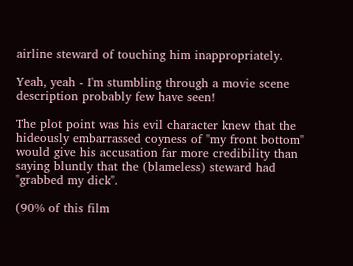airline steward of touching him inappropriately.

Yeah, yeah - I'm stumbling through a movie scene description probably few have seen!

The plot point was his evil character knew that the hideously embarrassed coyness of "my front bottom" would give his accusation far more credibility than saying bluntly that the (blameless) steward had "grabbed my dick".

(90% of this film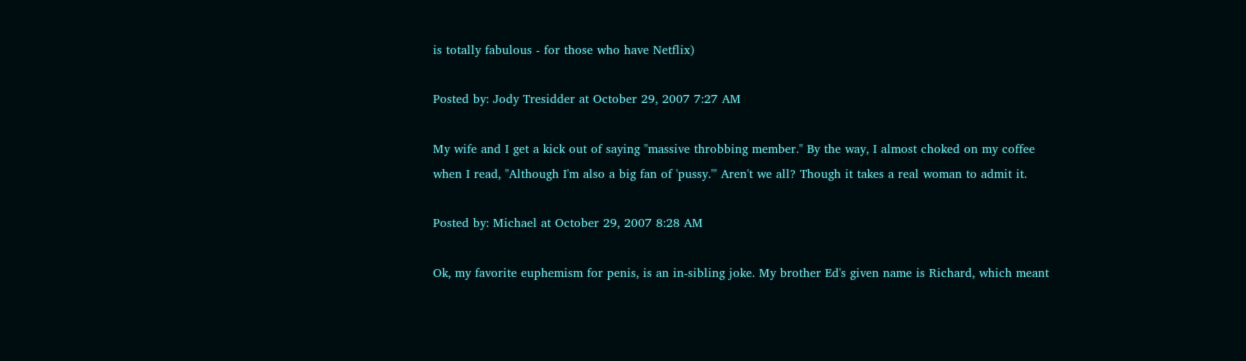is totally fabulous - for those who have Netflix)

Posted by: Jody Tresidder at October 29, 2007 7:27 AM

My wife and I get a kick out of saying "massive throbbing member." By the way, I almost choked on my coffee when I read, "Although I'm also a big fan of 'pussy.'" Aren't we all? Though it takes a real woman to admit it.

Posted by: Michael at October 29, 2007 8:28 AM

Ok, my favorite euphemism for penis, is an in-sibling joke. My brother Ed's given name is Richard, which meant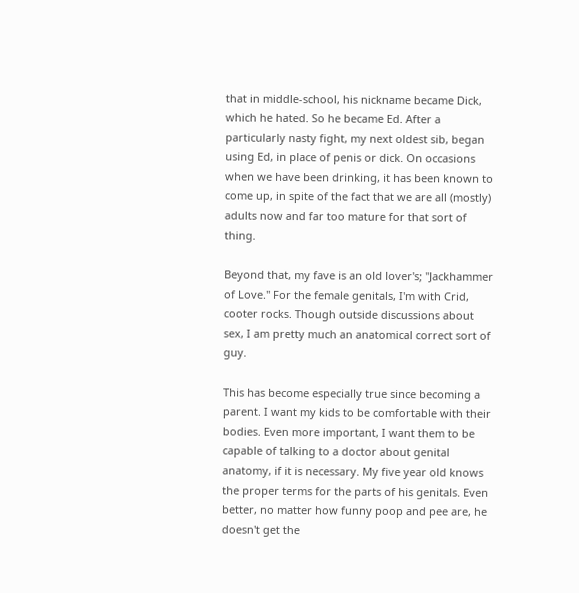that in middle-school, his nickname became Dick, which he hated. So he became Ed. After a particularly nasty fight, my next oldest sib, began using Ed, in place of penis or dick. On occasions when we have been drinking, it has been known to come up, in spite of the fact that we are all (mostly) adults now and far too mature for that sort of thing.

Beyond that, my fave is an old lover's; "Jackhammer of Love." For the female genitals, I'm with Crid, cooter rocks. Though outside discussions about sex, I am pretty much an anatomical correct sort of guy.

This has become especially true since becoming a parent. I want my kids to be comfortable with their bodies. Even more important, I want them to be capable of talking to a doctor about genital anatomy, if it is necessary. My five year old knows the proper terms for the parts of his genitals. Even better, no matter how funny poop and pee are, he doesn't get the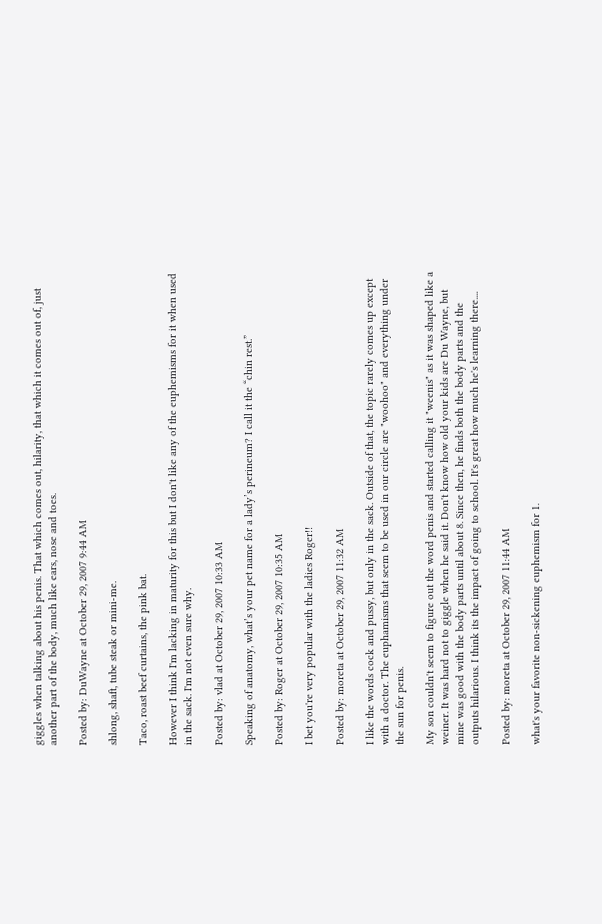giggles when talking about his penis. That which comes out, hilarity, that which it comes out of, just another part of the body, much like ears, nose and toes.

Posted by: DuWayne at October 29, 2007 9:44 AM

shlong, shaft, tube steak or mini-me.

Taco, roast beef curtains, the pink bat.

However I think I'm lacking in maturity for this but I don't like any of the euphemisms for it when used in the sack. I'm not even sure why.

Posted by: vlad at October 29, 2007 10:33 AM

Speaking of anatomy, what’s your pet name for a lady’s perineum? I call it the “chin rest.”

Posted by: Roger at October 29, 2007 10:35 AM

I bet you're very popular with the ladies Roger!!

Posted by: moreta at October 29, 2007 11:32 AM

I like the words cock and pussy, but only in the sack. Outside of that, the topic rarely comes up except with a doctor. The euphamisms that seem to be used in our circle are "woohoo" and everything under the sun for penis.

My son couldn't seem to figure out the word penis and started calling it "weenis" as it was shaped like a weiner. It was hard not to giggle when he said it. Don't know how old your kids are Du Wayne, but mine was good with the body parts until about 8. Since then, he finds both the body parts and the outputs hilarious. I think its the impact of going to school. It's great how much he's learning there....

Posted by: moreta at October 29, 2007 11:44 AM

what's your favorite non-sickening euphemism for 1.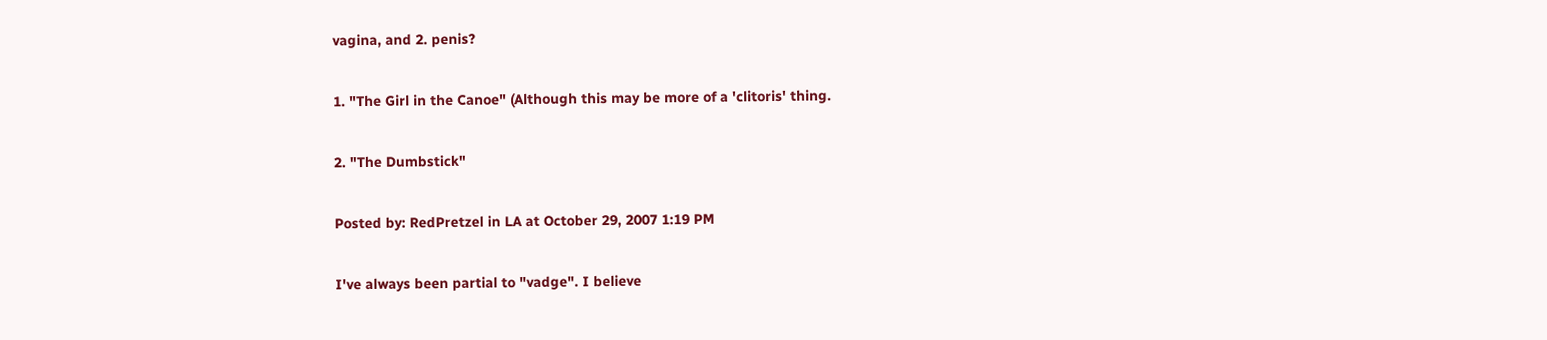vagina, and 2. penis?

1. "The Girl in the Canoe" (Although this may be more of a 'clitoris' thing.

2. "The Dumbstick"

Posted by: RedPretzel in LA at October 29, 2007 1:19 PM

I've always been partial to "vadge". I believe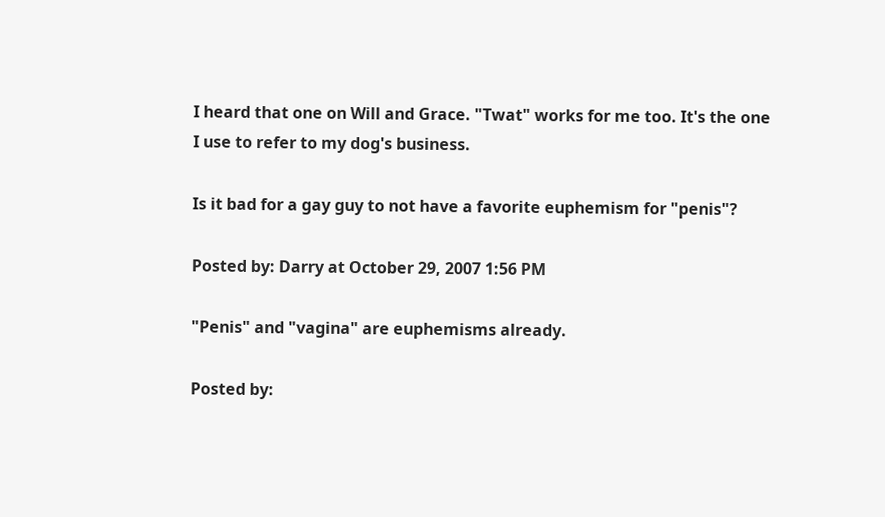I heard that one on Will and Grace. "Twat" works for me too. It's the one I use to refer to my dog's business.

Is it bad for a gay guy to not have a favorite euphemism for "penis"?

Posted by: Darry at October 29, 2007 1:56 PM

"Penis" and "vagina" are euphemisms already.

Posted by: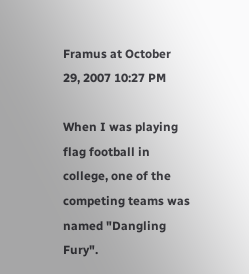Framus at October 29, 2007 10:27 PM

When I was playing flag football in college, one of the competing teams was named "Dangling Fury".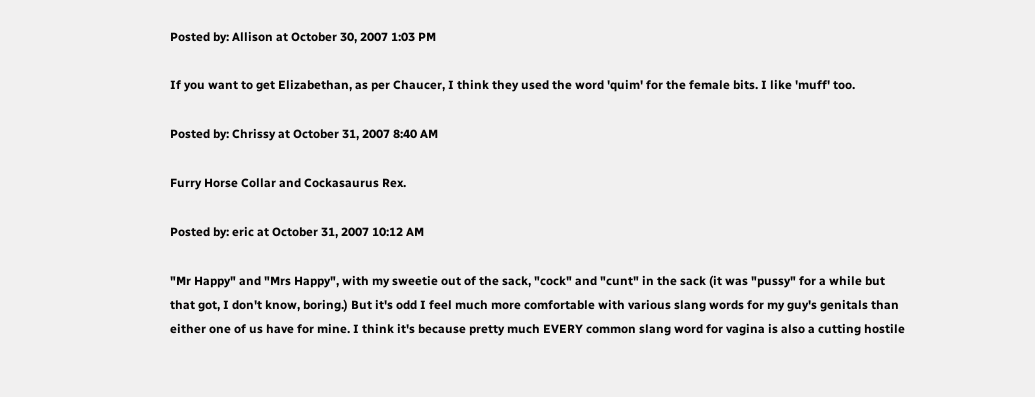Posted by: Allison at October 30, 2007 1:03 PM

If you want to get Elizabethan, as per Chaucer, I think they used the word 'quim' for the female bits. I like 'muff' too.

Posted by: Chrissy at October 31, 2007 8:40 AM

Furry Horse Collar and Cockasaurus Rex.

Posted by: eric at October 31, 2007 10:12 AM

"Mr Happy" and "Mrs Happy", with my sweetie out of the sack, "cock" and "cunt" in the sack (it was "pussy" for a while but that got, I don't know, boring.) But it's odd I feel much more comfortable with various slang words for my guy's genitals than either one of us have for mine. I think it's because pretty much EVERY common slang word for vagina is also a cutting hostile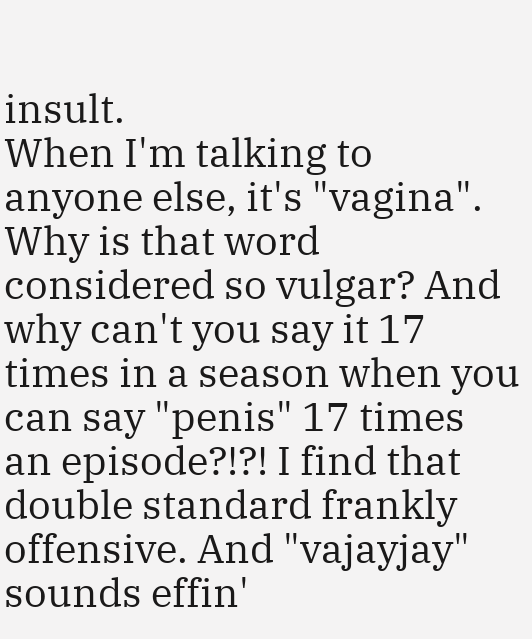insult.
When I'm talking to anyone else, it's "vagina". Why is that word considered so vulgar? And why can't you say it 17 times in a season when you can say "penis" 17 times an episode?!?! I find that double standard frankly offensive. And "vajayjay" sounds effin'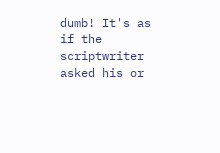dumb! It's as if the scriptwriter asked his or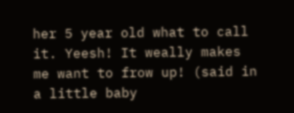her 5 year old what to call it. Yeesh! It weally makes me want to frow up! (said in a little baby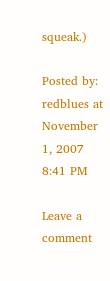squeak.)

Posted by: redblues at November 1, 2007 8:41 PM

Leave a comment